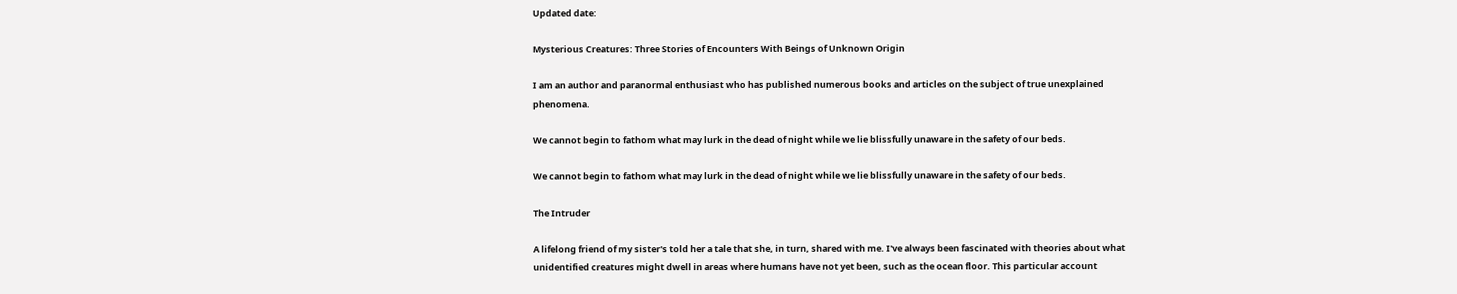Updated date:

Mysterious Creatures: Three Stories of Encounters With Beings of Unknown Origin

I am an author and paranormal enthusiast who has published numerous books and articles on the subject of true unexplained phenomena.

We cannot begin to fathom what may lurk in the dead of night while we lie blissfully unaware in the safety of our beds.

We cannot begin to fathom what may lurk in the dead of night while we lie blissfully unaware in the safety of our beds.

The Intruder

A lifelong friend of my sister's told her a tale that she, in turn, shared with me. I've always been fascinated with theories about what unidentified creatures might dwell in areas where humans have not yet been, such as the ocean floor. This particular account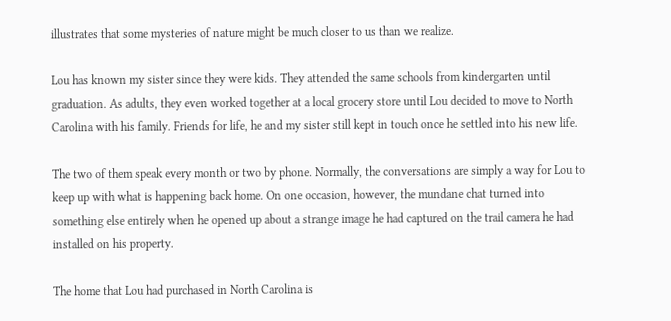illustrates that some mysteries of nature might be much closer to us than we realize.

Lou has known my sister since they were kids. They attended the same schools from kindergarten until graduation. As adults, they even worked together at a local grocery store until Lou decided to move to North Carolina with his family. Friends for life, he and my sister still kept in touch once he settled into his new life.

The two of them speak every month or two by phone. Normally, the conversations are simply a way for Lou to keep up with what is happening back home. On one occasion, however, the mundane chat turned into something else entirely when he opened up about a strange image he had captured on the trail camera he had installed on his property.

The home that Lou had purchased in North Carolina is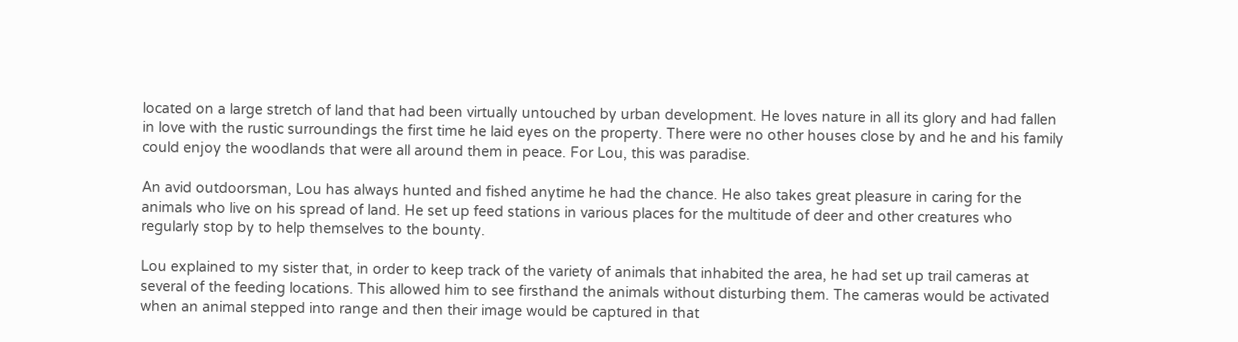located on a large stretch of land that had been virtually untouched by urban development. He loves nature in all its glory and had fallen in love with the rustic surroundings the first time he laid eyes on the property. There were no other houses close by and he and his family could enjoy the woodlands that were all around them in peace. For Lou, this was paradise.

An avid outdoorsman, Lou has always hunted and fished anytime he had the chance. He also takes great pleasure in caring for the animals who live on his spread of land. He set up feed stations in various places for the multitude of deer and other creatures who regularly stop by to help themselves to the bounty.

Lou explained to my sister that, in order to keep track of the variety of animals that inhabited the area, he had set up trail cameras at several of the feeding locations. This allowed him to see firsthand the animals without disturbing them. The cameras would be activated when an animal stepped into range and then their image would be captured in that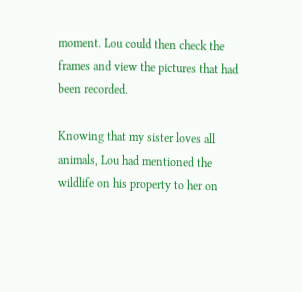moment. Lou could then check the frames and view the pictures that had been recorded.

Knowing that my sister loves all animals, Lou had mentioned the wildlife on his property to her on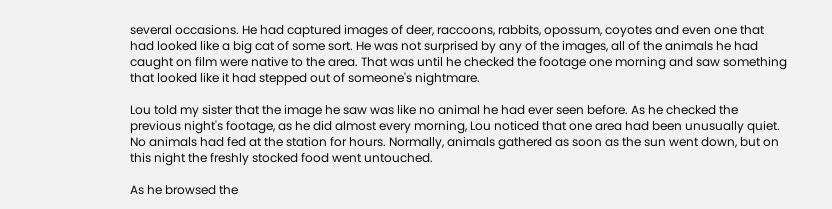several occasions. He had captured images of deer, raccoons, rabbits, opossum, coyotes and even one that had looked like a big cat of some sort. He was not surprised by any of the images, all of the animals he had caught on film were native to the area. That was until he checked the footage one morning and saw something that looked like it had stepped out of someone's nightmare.

Lou told my sister that the image he saw was like no animal he had ever seen before. As he checked the previous night's footage, as he did almost every morning, Lou noticed that one area had been unusually quiet. No animals had fed at the station for hours. Normally, animals gathered as soon as the sun went down, but on this night the freshly stocked food went untouched.

As he browsed the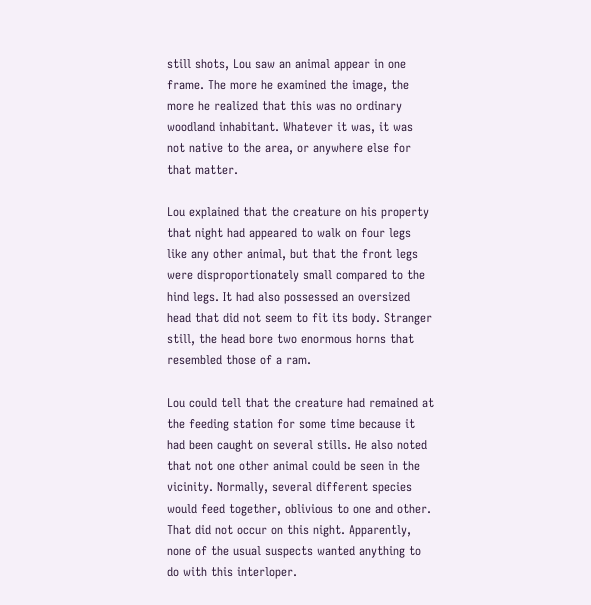still shots, Lou saw an animal appear in one frame. The more he examined the image, the more he realized that this was no ordinary woodland inhabitant. Whatever it was, it was not native to the area, or anywhere else for that matter.

Lou explained that the creature on his property that night had appeared to walk on four legs like any other animal, but that the front legs were disproportionately small compared to the hind legs. It had also possessed an oversized head that did not seem to fit its body. Stranger still, the head bore two enormous horns that resembled those of a ram.

Lou could tell that the creature had remained at the feeding station for some time because it had been caught on several stills. He also noted that not one other animal could be seen in the vicinity. Normally, several different species would feed together, oblivious to one and other. That did not occur on this night. Apparently, none of the usual suspects wanted anything to do with this interloper.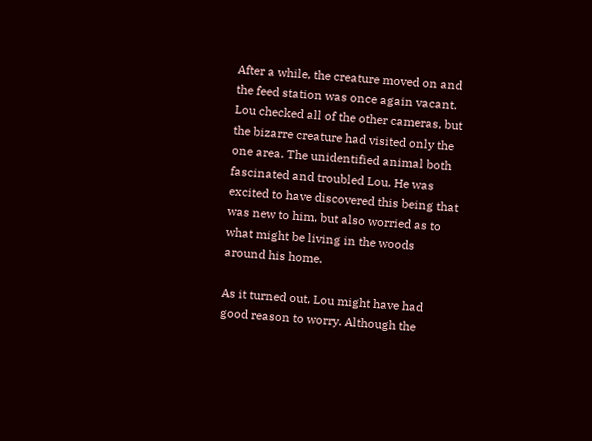After a while, the creature moved on and the feed station was once again vacant. Lou checked all of the other cameras, but the bizarre creature had visited only the one area. The unidentified animal both fascinated and troubled Lou. He was excited to have discovered this being that was new to him, but also worried as to what might be living in the woods around his home.

As it turned out, Lou might have had good reason to worry. Although the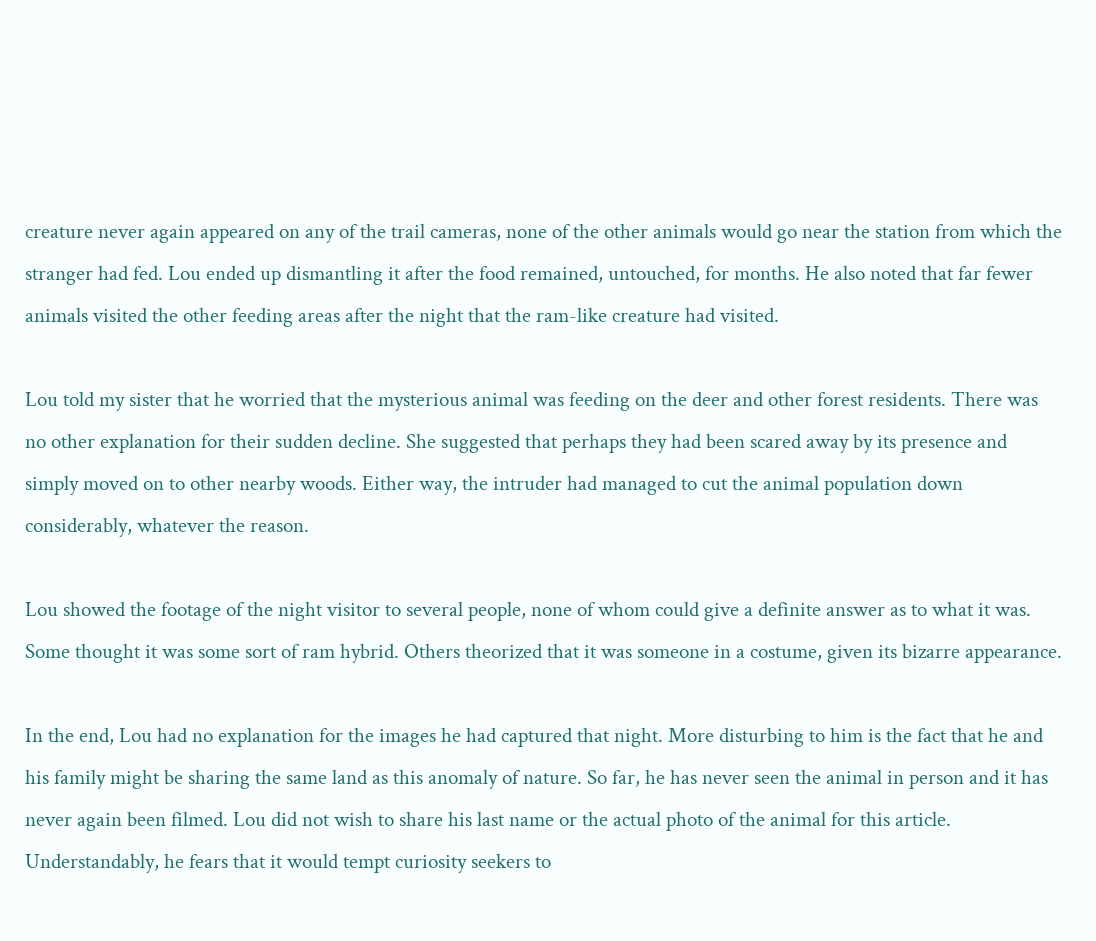creature never again appeared on any of the trail cameras, none of the other animals would go near the station from which the stranger had fed. Lou ended up dismantling it after the food remained, untouched, for months. He also noted that far fewer animals visited the other feeding areas after the night that the ram-like creature had visited.

Lou told my sister that he worried that the mysterious animal was feeding on the deer and other forest residents. There was no other explanation for their sudden decline. She suggested that perhaps they had been scared away by its presence and simply moved on to other nearby woods. Either way, the intruder had managed to cut the animal population down considerably, whatever the reason.

Lou showed the footage of the night visitor to several people, none of whom could give a definite answer as to what it was. Some thought it was some sort of ram hybrid. Others theorized that it was someone in a costume, given its bizarre appearance.

In the end, Lou had no explanation for the images he had captured that night. More disturbing to him is the fact that he and his family might be sharing the same land as this anomaly of nature. So far, he has never seen the animal in person and it has never again been filmed. Lou did not wish to share his last name or the actual photo of the animal for this article. Understandably, he fears that it would tempt curiosity seekers to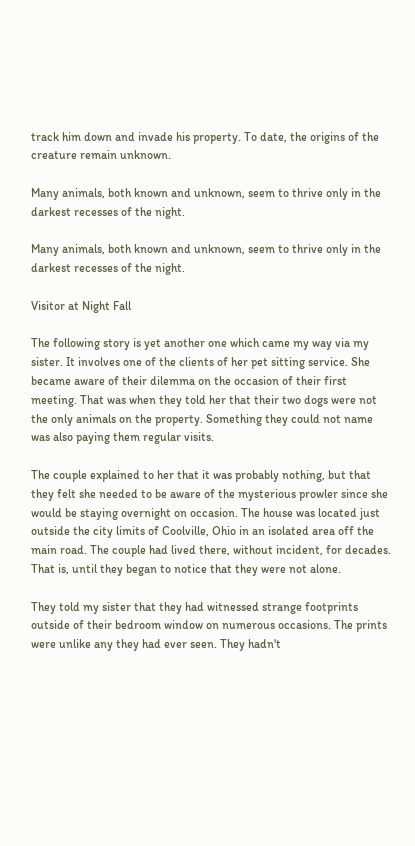track him down and invade his property. To date, the origins of the creature remain unknown.

Many animals, both known and unknown, seem to thrive only in the darkest recesses of the night.

Many animals, both known and unknown, seem to thrive only in the darkest recesses of the night.

Visitor at Night Fall

The following story is yet another one which came my way via my sister. It involves one of the clients of her pet sitting service. She became aware of their dilemma on the occasion of their first meeting. That was when they told her that their two dogs were not the only animals on the property. Something they could not name was also paying them regular visits.

The couple explained to her that it was probably nothing, but that they felt she needed to be aware of the mysterious prowler since she would be staying overnight on occasion. The house was located just outside the city limits of Coolville, Ohio in an isolated area off the main road. The couple had lived there, without incident, for decades. That is, until they began to notice that they were not alone.

They told my sister that they had witnessed strange footprints outside of their bedroom window on numerous occasions. The prints were unlike any they had ever seen. They hadn't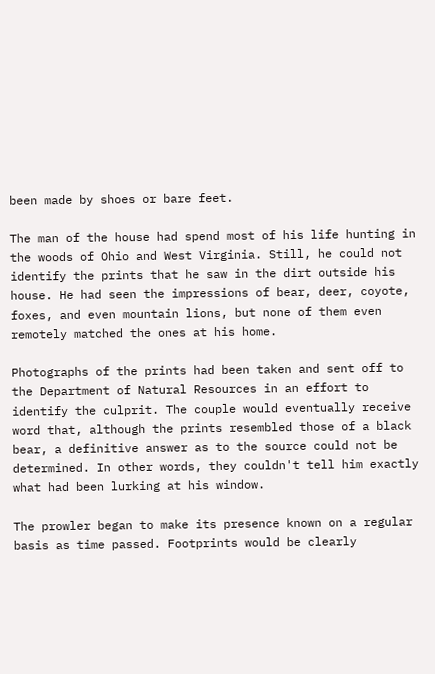been made by shoes or bare feet.

The man of the house had spend most of his life hunting in the woods of Ohio and West Virginia. Still, he could not identify the prints that he saw in the dirt outside his house. He had seen the impressions of bear, deer, coyote, foxes, and even mountain lions, but none of them even remotely matched the ones at his home.

Photographs of the prints had been taken and sent off to the Department of Natural Resources in an effort to identify the culprit. The couple would eventually receive word that, although the prints resembled those of a black bear, a definitive answer as to the source could not be determined. In other words, they couldn't tell him exactly what had been lurking at his window.

The prowler began to make its presence known on a regular basis as time passed. Footprints would be clearly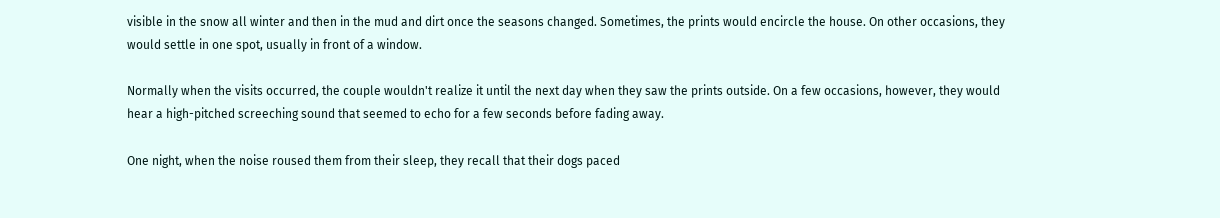visible in the snow all winter and then in the mud and dirt once the seasons changed. Sometimes, the prints would encircle the house. On other occasions, they would settle in one spot, usually in front of a window.

Normally when the visits occurred, the couple wouldn't realize it until the next day when they saw the prints outside. On a few occasions, however, they would hear a high-pitched screeching sound that seemed to echo for a few seconds before fading away.

One night, when the noise roused them from their sleep, they recall that their dogs paced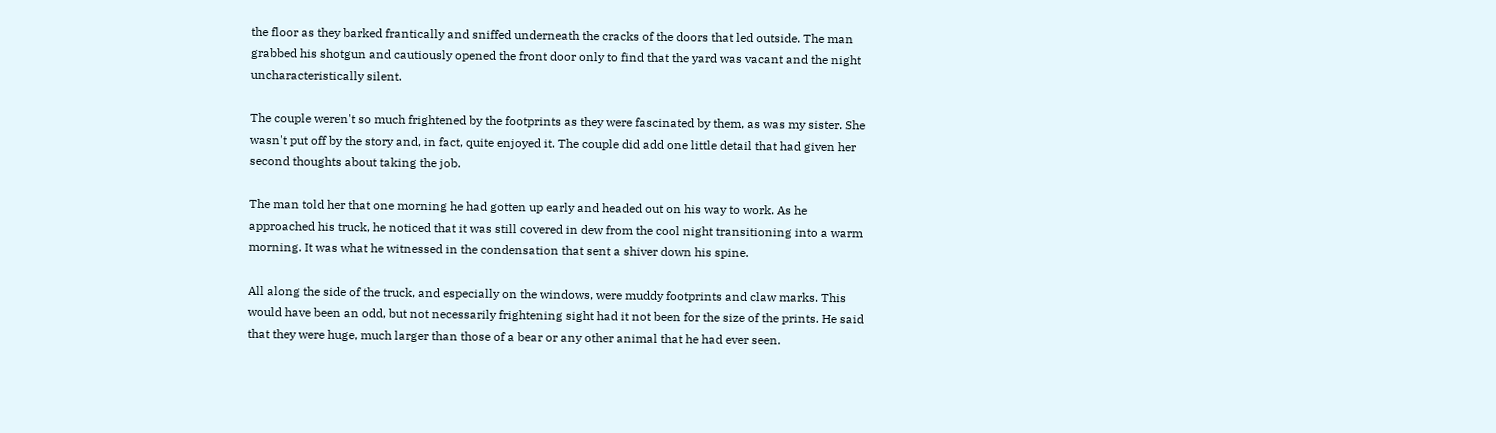the floor as they barked frantically and sniffed underneath the cracks of the doors that led outside. The man grabbed his shotgun and cautiously opened the front door only to find that the yard was vacant and the night uncharacteristically silent.

The couple weren't so much frightened by the footprints as they were fascinated by them, as was my sister. She wasn't put off by the story and, in fact, quite enjoyed it. The couple did add one little detail that had given her second thoughts about taking the job.

The man told her that one morning he had gotten up early and headed out on his way to work. As he approached his truck, he noticed that it was still covered in dew from the cool night transitioning into a warm morning. It was what he witnessed in the condensation that sent a shiver down his spine.

All along the side of the truck, and especially on the windows, were muddy footprints and claw marks. This would have been an odd, but not necessarily frightening sight had it not been for the size of the prints. He said that they were huge, much larger than those of a bear or any other animal that he had ever seen.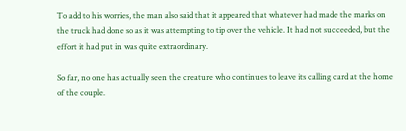To add to his worries, the man also said that it appeared that whatever had made the marks on the truck had done so as it was attempting to tip over the vehicle. It had not succeeded, but the effort it had put in was quite extraordinary.

So far, no one has actually seen the creature who continues to leave its calling card at the home of the couple.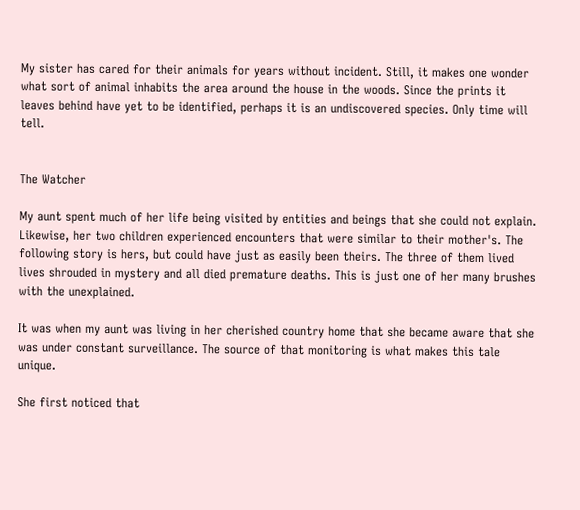My sister has cared for their animals for years without incident. Still, it makes one wonder what sort of animal inhabits the area around the house in the woods. Since the prints it leaves behind have yet to be identified, perhaps it is an undiscovered species. Only time will tell.


The Watcher

My aunt spent much of her life being visited by entities and beings that she could not explain. Likewise, her two children experienced encounters that were similar to their mother's. The following story is hers, but could have just as easily been theirs. The three of them lived lives shrouded in mystery and all died premature deaths. This is just one of her many brushes with the unexplained.

It was when my aunt was living in her cherished country home that she became aware that she was under constant surveillance. The source of that monitoring is what makes this tale unique.

She first noticed that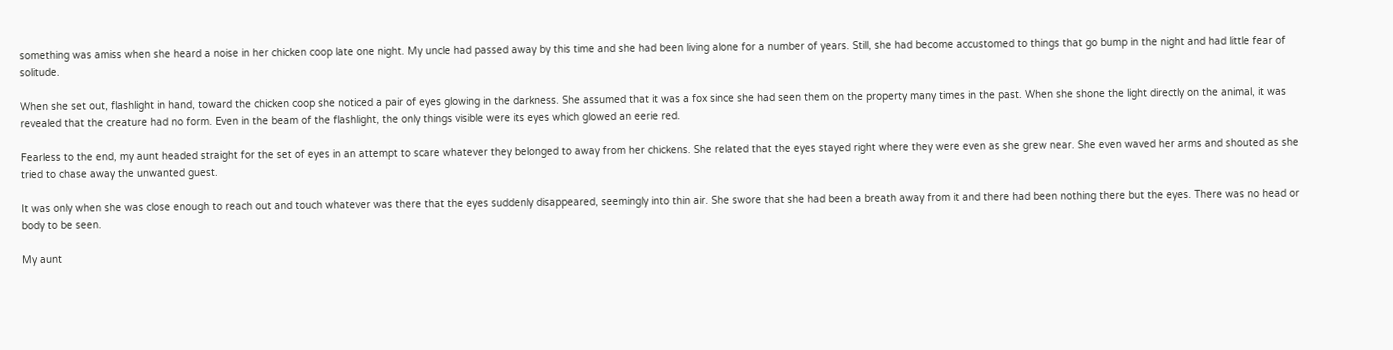something was amiss when she heard a noise in her chicken coop late one night. My uncle had passed away by this time and she had been living alone for a number of years. Still, she had become accustomed to things that go bump in the night and had little fear of solitude.

When she set out, flashlight in hand, toward the chicken coop she noticed a pair of eyes glowing in the darkness. She assumed that it was a fox since she had seen them on the property many times in the past. When she shone the light directly on the animal, it was revealed that the creature had no form. Even in the beam of the flashlight, the only things visible were its eyes which glowed an eerie red.

Fearless to the end, my aunt headed straight for the set of eyes in an attempt to scare whatever they belonged to away from her chickens. She related that the eyes stayed right where they were even as she grew near. She even waved her arms and shouted as she tried to chase away the unwanted guest.

It was only when she was close enough to reach out and touch whatever was there that the eyes suddenly disappeared, seemingly into thin air. She swore that she had been a breath away from it and there had been nothing there but the eyes. There was no head or body to be seen.

My aunt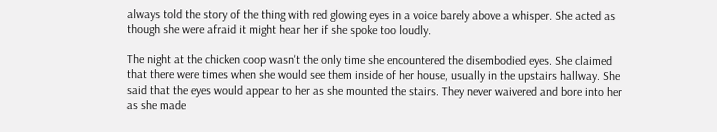always told the story of the thing with red glowing eyes in a voice barely above a whisper. She acted as though she were afraid it might hear her if she spoke too loudly.

The night at the chicken coop wasn't the only time she encountered the disembodied eyes. She claimed that there were times when she would see them inside of her house, usually in the upstairs hallway. She said that the eyes would appear to her as she mounted the stairs. They never waivered and bore into her as she made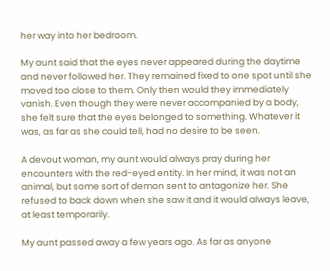her way into her bedroom.

My aunt said that the eyes never appeared during the daytime and never followed her. They remained fixed to one spot until she moved too close to them. Only then would they immediately vanish. Even though they were never accompanied by a body, she felt sure that the eyes belonged to something. Whatever it was, as far as she could tell, had no desire to be seen.

A devout woman, my aunt would always pray during her encounters with the red-eyed entity. In her mind, it was not an animal, but some sort of demon sent to antagonize her. She refused to back down when she saw it and it would always leave, at least temporarily.

My aunt passed away a few years ago. As far as anyone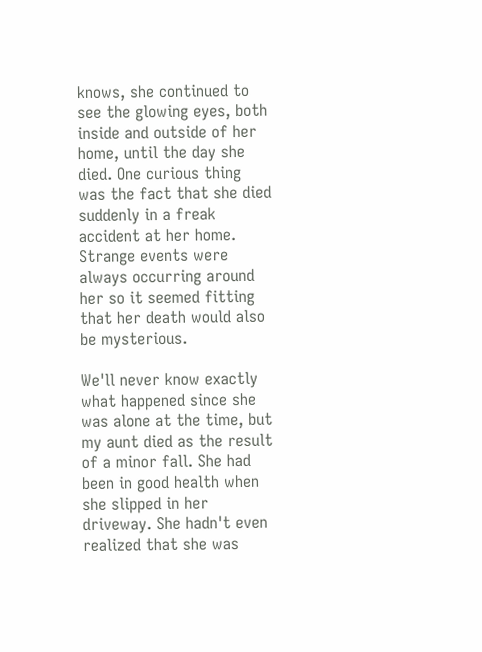knows, she continued to see the glowing eyes, both inside and outside of her home, until the day she died. One curious thing was the fact that she died suddenly in a freak accident at her home. Strange events were always occurring around her so it seemed fitting that her death would also be mysterious.

We'll never know exactly what happened since she was alone at the time, but my aunt died as the result of a minor fall. She had been in good health when she slipped in her driveway. She hadn't even realized that she was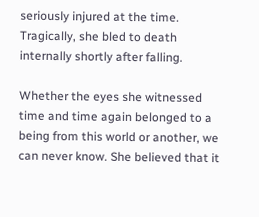seriously injured at the time. Tragically, she bled to death internally shortly after falling.

Whether the eyes she witnessed time and time again belonged to a being from this world or another, we can never know. She believed that it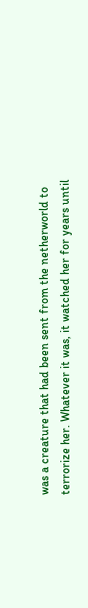was a creature that had been sent from the netherworld to terrorize her. Whatever it was, it watched her for years until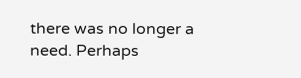there was no longer a need. Perhaps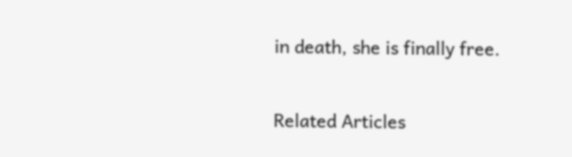in death, she is finally free.

Related Articles